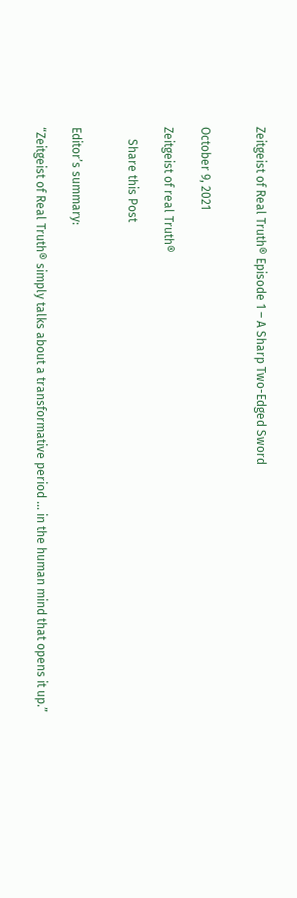Zeitgeist of Real Truth® Episode 1 – A Sharp Two-Edged Sword


October 9, 2021

Zeitgeist of real Truth®

    Share this Post


Editor’s summary:

“Zeitgeist of Real Truth® simply talks about a transformative period … in the human mind that opens it up.”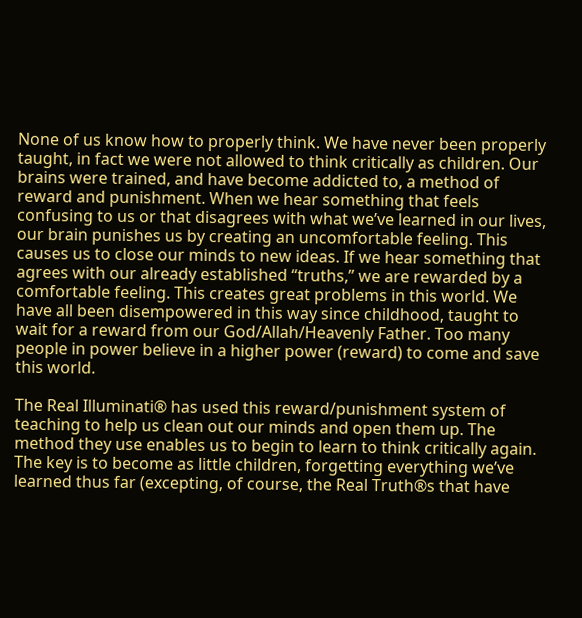None of us know how to properly think. We have never been properly taught, in fact we were not allowed to think critically as children. Our brains were trained, and have become addicted to, a method of reward and punishment. When we hear something that feels confusing to us or that disagrees with what we’ve learned in our lives, our brain punishes us by creating an uncomfortable feeling. This causes us to close our minds to new ideas. If we hear something that agrees with our already established “truths,” we are rewarded by a comfortable feeling. This creates great problems in this world. We have all been disempowered in this way since childhood, taught to wait for a reward from our God/Allah/Heavenly Father. Too many people in power believe in a higher power (reward) to come and save this world.

The Real Illuminati® has used this reward/punishment system of teaching to help us clean out our minds and open them up. The method they use enables us to begin to learn to think critically again. The key is to become as little children, forgetting everything we’ve learned thus far (excepting, of course, the Real Truth®s that have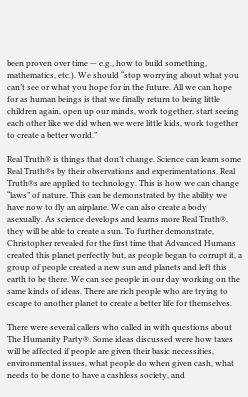been proven over time — e.g., how to build something, mathematics, etc.). We should “stop worrying about what you can’t see or what you hope for in the future. All we can hope for as human beings is that we finally return to being little children again, open up our minds, work together, start seeing each other like we did when we were little kids, work together to create a better world.”

Real Truth® is things that don’t change. Science can learn some Real Truth®s by their observations and experimentations. Real Truth®s are applied to technology. This is how we can change “laws” of nature. This can be demonstrated by the ability we have now to fly an airplane. We can also create a body asexually. As science develops and learns more Real Truth®, they will be able to create a sun. To further demonstrate, Christopher revealed for the first time that Advanced Humans created this planet perfectly but, as people began to corrupt it, a group of people created a new sun and planets and left this earth to be there. We can see people in our day working on the same kinds of ideas. There are rich people who are trying to escape to another planet to create a better life for themselves.

There were several callers who called in with questions about The Humanity Party®. Some ideas discussed were how taxes will be affected if people are given their basic necessities, environmental issues, what people do when given cash, what needs to be done to have a cashless society, and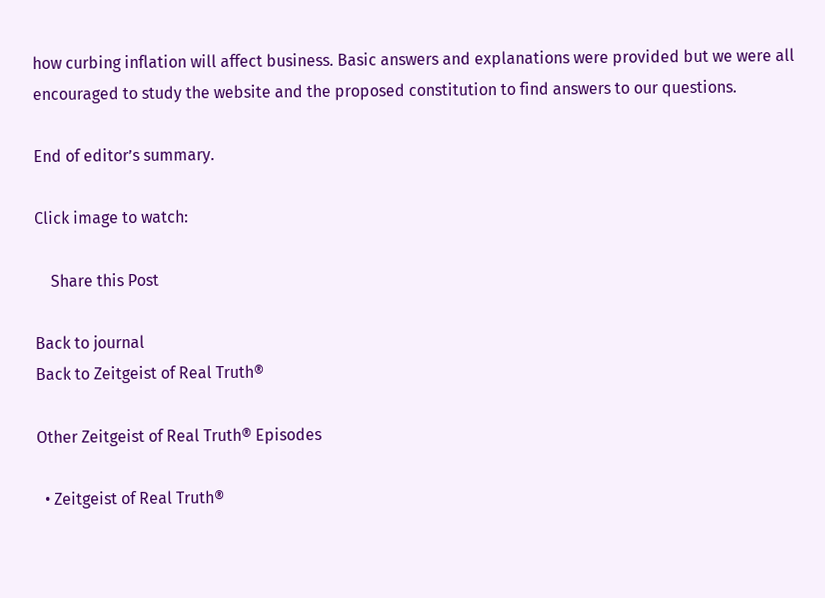how curbing inflation will affect business. Basic answers and explanations were provided but we were all encouraged to study the website and the proposed constitution to find answers to our questions.

End of editor’s summary.

Click image to watch:

    Share this Post

Back to journal
Back to Zeitgeist of Real Truth®

Other Zeitgeist of Real Truth® Episodes

  • Zeitgeist of Real Truth®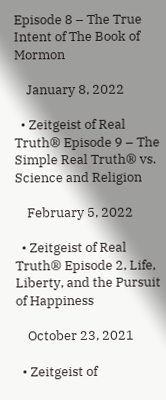Episode 8 – The True Intent of The Book of Mormon

    January 8, 2022

  • Zeitgeist of Real Truth® Episode 9 – The Simple Real Truth® vs. Science and Religion

    February 5, 2022

  • Zeitgeist of Real Truth® Episode 2, Life, Liberty, and the Pursuit of Happiness

    October 23, 2021

  • Zeitgeist of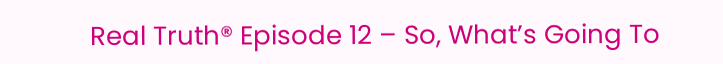Real Truth® Episode 12 – So, What’s Going To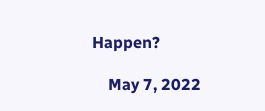Happen?

    May 7, 2022